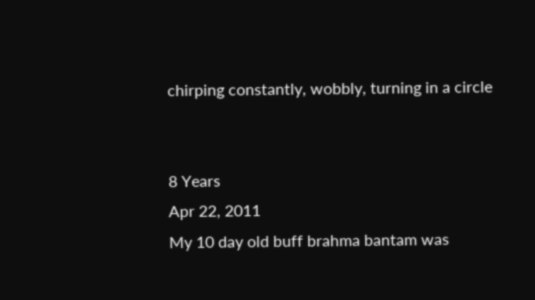chirping constantly, wobbly, turning in a circle


8 Years
Apr 22, 2011
My 10 day old buff brahma bantam was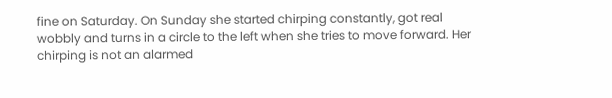fine on Saturday. On Sunday she started chirping constantly, got real wobbly and turns in a circle to the left when she tries to move forward. Her chirping is not an alarmed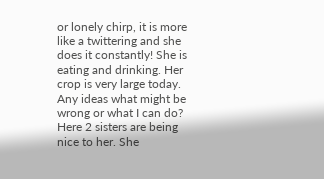or lonely chirp, it is more like a twittering and she does it constantly! She is eating and drinking. Her crop is very large today. Any ideas what might be wrong or what I can do?
Here 2 sisters are being nice to her. She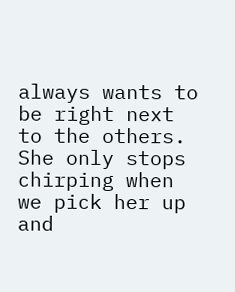always wants to be right next to the others. She only stops chirping when we pick her up and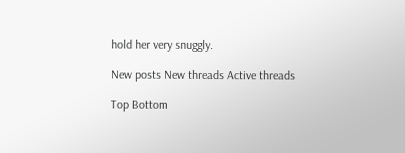hold her very snuggly.

New posts New threads Active threads

Top Bottom